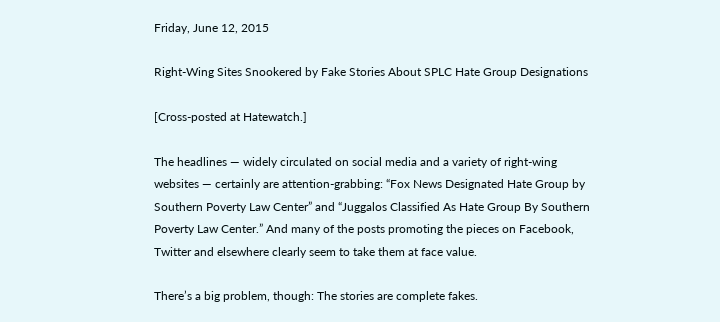Friday, June 12, 2015

Right-Wing Sites Snookered by Fake Stories About SPLC Hate Group Designations

[Cross-posted at Hatewatch.]

The headlines — widely circulated on social media and a variety of right-wing websites — certainly are attention-grabbing: “Fox News Designated Hate Group by Southern Poverty Law Center” and “Juggalos Classified As Hate Group By Southern Poverty Law Center.” And many of the posts promoting the pieces on Facebook, Twitter and elsewhere clearly seem to take them at face value.

There’s a big problem, though: The stories are complete fakes.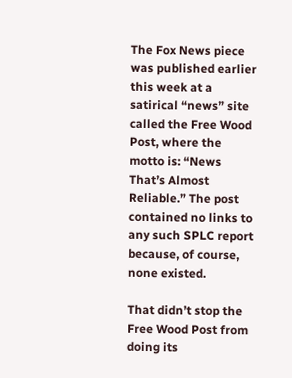The Fox News piece was published earlier this week at a satirical “news” site called the Free Wood Post, where the motto is: “News That’s Almost Reliable.” The post contained no links to any such SPLC report because, of course, none existed.

That didn’t stop the Free Wood Post from doing its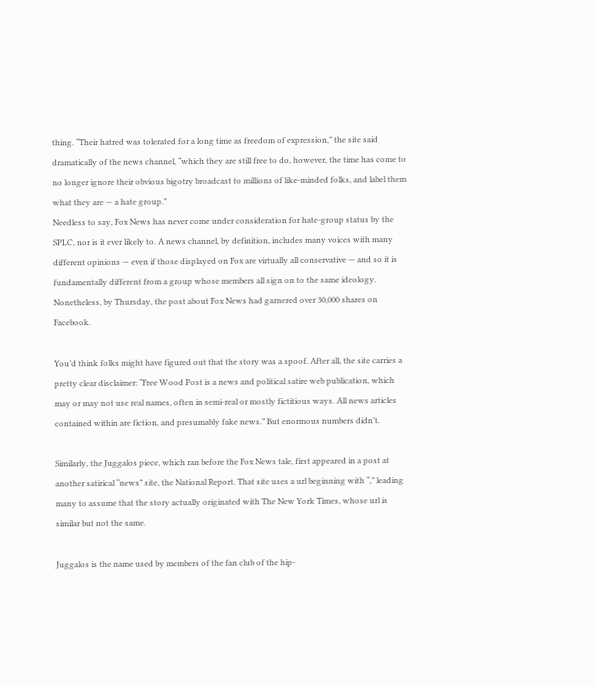thing. “Their hatred was tolerated for a long time as freedom of expression,” the site said dramatically of the news channel, “which they are still free to do, however, the time has come to no longer ignore their obvious bigotry broadcast to millions of like-minded folks, and label them what they are — a hate group.”
Needless to say, Fox News has never come under consideration for hate-group status by the SPLC, nor is it ever likely to. A news channel, by definition, includes many voices with many different opinions — even if those displayed on Fox are virtually all conservative — and so it is fundamentally different from a group whose members all sign on to the same ideology. Nonetheless, by Thursday, the post about Fox News had garnered over 30,000 shares on Facebook.

You’d think folks might have figured out that the story was a spoof. After all, the site carries a pretty clear disclaimer: “Free Wood Post is a news and political satire web publication, which may or may not use real names, often in semi-real or mostly fictitious ways. All news articles contained within are fiction, and presumably fake news.” But enormous numbers didn’t.

Similarly, the Juggalos piece, which ran before the Fox News tale, first appeared in a post at another satirical “news” site, the National Report. That site uses a url beginning with “,” leading many to assume that the story actually originated with The New York Times, whose url is similar but not the same.

Juggalos is the name used by members of the fan club of the hip-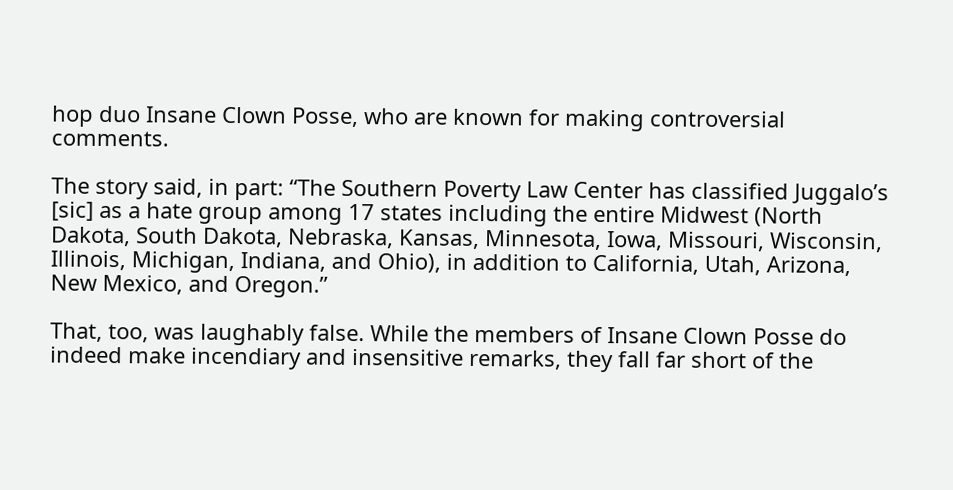hop duo Insane Clown Posse, who are known for making controversial comments.

The story said, in part: “The Southern Poverty Law Center has classified Juggalo’s [sic] as a hate group among 17 states including the entire Midwest (North Dakota, South Dakota, Nebraska, Kansas, Minnesota, Iowa, Missouri, Wisconsin, Illinois, Michigan, Indiana, and Ohio), in addition to California, Utah, Arizona, New Mexico, and Oregon.”

That, too, was laughably false. While the members of Insane Clown Posse do indeed make incendiary and insensitive remarks, they fall far short of the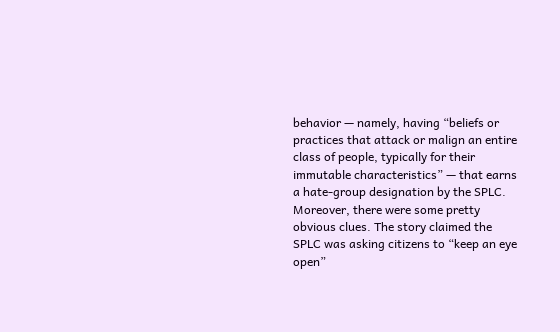behavior — namely, having “beliefs or practices that attack or malign an entire class of people, typically for their immutable characteristics” — that earns a hate-group designation by the SPLC. Moreover, there were some pretty obvious clues. The story claimed the SPLC was asking citizens to “keep an eye open”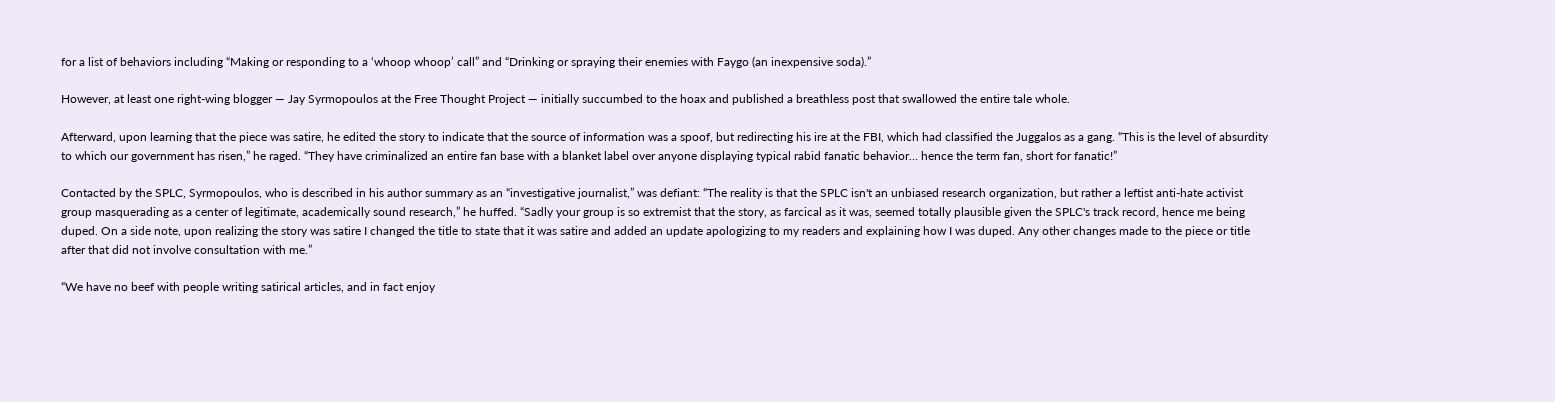for a list of behaviors including “Making or responding to a ‘whoop whoop’ call” and “Drinking or spraying their enemies with Faygo (an inexpensive soda).”

However, at least one right-wing blogger — Jay Syrmopoulos at the Free Thought Project — initially succumbed to the hoax and published a breathless post that swallowed the entire tale whole.

Afterward, upon learning that the piece was satire, he edited the story to indicate that the source of information was a spoof, but redirecting his ire at the FBI, which had classified the Juggalos as a gang. “This is the level of absurdity to which our government has risen,” he raged. “They have criminalized an entire fan base with a blanket label over anyone displaying typical rabid fanatic behavior… hence the term fan, short for fanatic!”

Contacted by the SPLC, Syrmopoulos, who is described in his author summary as an “investigative journalist,” was defiant: “The reality is that the SPLC isn't an unbiased research organization, but rather a leftist anti-hate activist group masquerading as a center of legitimate, academically sound research,” he huffed. “Sadly your group is so extremist that the story, as farcical as it was, seemed totally plausible given the SPLC's track record, hence me being duped. On a side note, upon realizing the story was satire I changed the title to state that it was satire and added an update apologizing to my readers and explaining how I was duped. Any other changes made to the piece or title after that did not involve consultation with me.”

“We have no beef with people writing satirical articles, and in fact enjoy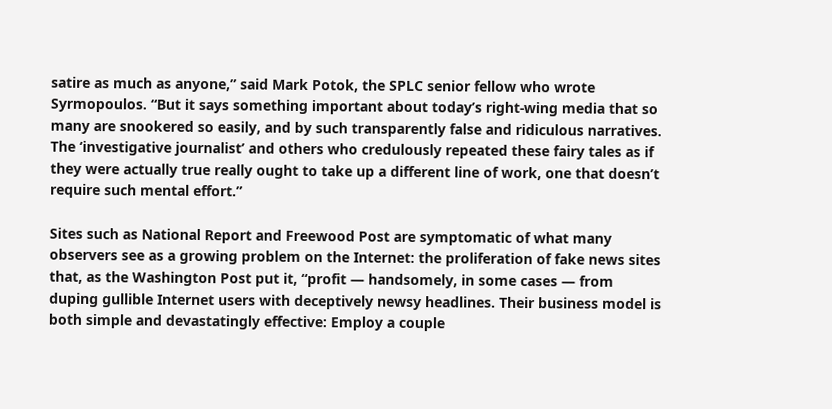satire as much as anyone,” said Mark Potok, the SPLC senior fellow who wrote Syrmopoulos. “But it says something important about today’s right-wing media that so many are snookered so easily, and by such transparently false and ridiculous narratives. The ‘investigative journalist’ and others who credulously repeated these fairy tales as if they were actually true really ought to take up a different line of work, one that doesn’t require such mental effort.”

Sites such as National Report and Freewood Post are symptomatic of what many observers see as a growing problem on the Internet: the proliferation of fake news sites that, as the Washington Post put it, “profit — handsomely, in some cases — from duping gullible Internet users with deceptively newsy headlines. Their business model is both simple and devastatingly effective: Employ a couple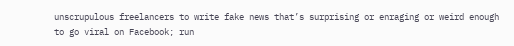unscrupulous freelancers to write fake news that’s surprising or enraging or weird enough to go viral on Facebook; run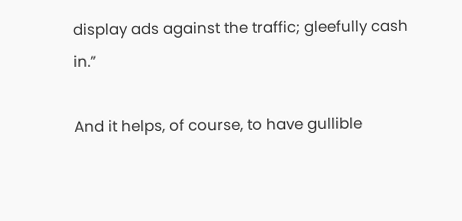display ads against the traffic; gleefully cash in.”

And it helps, of course, to have gullible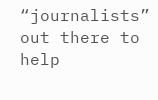“journalists” out there to help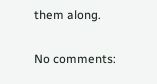them along.

No comments: